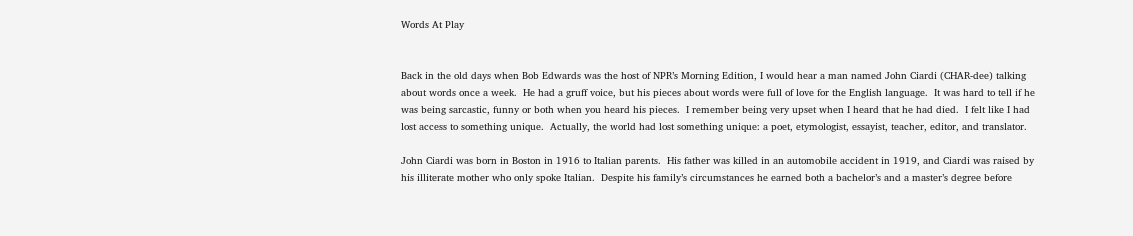Words At Play


Back in the old days when Bob Edwards was the host of NPR’s Morning Edition, I would hear a man named John Ciardi (CHAR-dee) talking about words once a week.  He had a gruff voice, but his pieces about words were full of love for the English language.  It was hard to tell if he was being sarcastic, funny or both when you heard his pieces.  I remember being very upset when I heard that he had died.  I felt like I had lost access to something unique.  Actually, the world had lost something unique: a poet, etymologist, essayist, teacher, editor, and translator.

John Ciardi was born in Boston in 1916 to Italian parents.  His father was killed in an automobile accident in 1919, and Ciardi was raised by his illiterate mother who only spoke Italian.  Despite his family’s circumstances he earned both a bachelor’s and a master’s degree before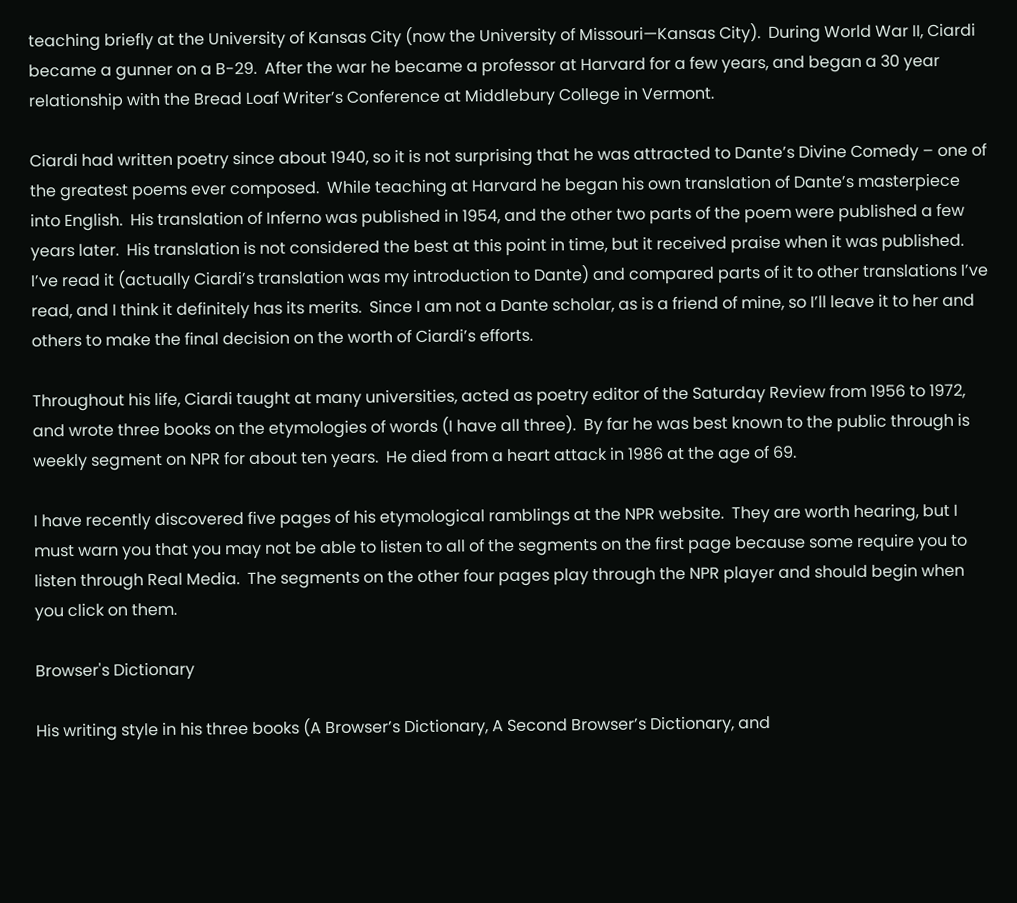teaching briefly at the University of Kansas City (now the University of Missouri—Kansas City).  During World War II, Ciardi became a gunner on a B-29.  After the war he became a professor at Harvard for a few years, and began a 30 year relationship with the Bread Loaf Writer’s Conference at Middlebury College in Vermont.

Ciardi had written poetry since about 1940, so it is not surprising that he was attracted to Dante’s Divine Comedy – one of the greatest poems ever composed.  While teaching at Harvard he began his own translation of Dante’s masterpiece into English.  His translation of Inferno was published in 1954, and the other two parts of the poem were published a few years later.  His translation is not considered the best at this point in time, but it received praise when it was published.  I’ve read it (actually Ciardi’s translation was my introduction to Dante) and compared parts of it to other translations I’ve read, and I think it definitely has its merits.  Since I am not a Dante scholar, as is a friend of mine, so I’ll leave it to her and others to make the final decision on the worth of Ciardi’s efforts.

Throughout his life, Ciardi taught at many universities, acted as poetry editor of the Saturday Review from 1956 to 1972, and wrote three books on the etymologies of words (I have all three).  By far he was best known to the public through is weekly segment on NPR for about ten years.  He died from a heart attack in 1986 at the age of 69.

I have recently discovered five pages of his etymological ramblings at the NPR website.  They are worth hearing, but I must warn you that you may not be able to listen to all of the segments on the first page because some require you to listen through Real Media.  The segments on the other four pages play through the NPR player and should begin when you click on them.

Browser's Dictionary

His writing style in his three books (A Browser’s Dictionary, A Second Browser’s Dictionary, and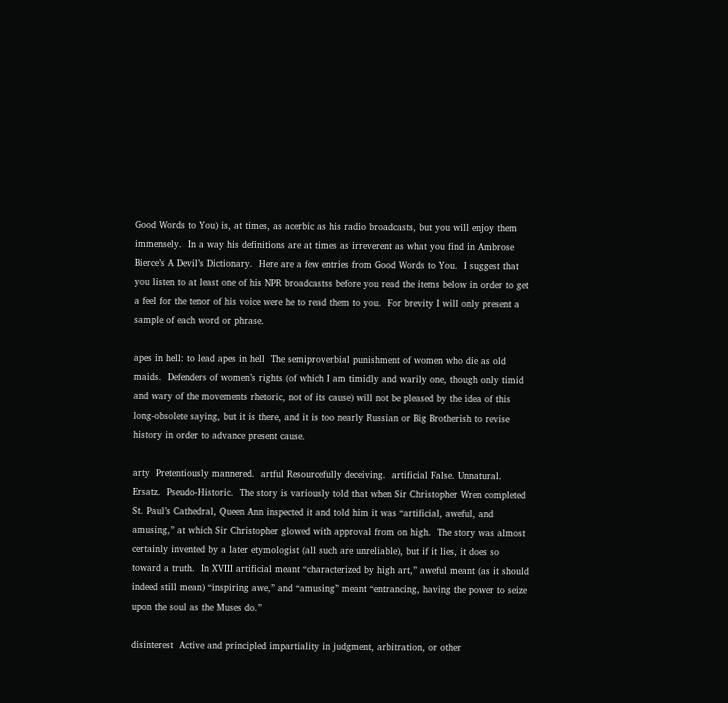Good Words to You) is, at times, as acerbic as his radio broadcasts, but you will enjoy them immensely.  In a way his definitions are at times as irreverent as what you find in Ambrose Bierce’s A Devil’s Dictionary.  Here are a few entries from Good Words to You.  I suggest that you listen to at least one of his NPR broadcastss before you read the items below in order to get a feel for the tenor of his voice were he to read them to you.  For brevity I will only present a sample of each word or phrase.

apes in hell: to lead apes in hell  The semiproverbial punishment of women who die as old maids.  Defenders of women’s rights (of which I am timidly and warily one, though only timid and wary of the movements rhetoric, not of its cause) will not be pleased by the idea of this long-obsolete saying, but it is there, and it is too nearly Russian or Big Brotherish to revise history in order to advance present cause.

arty  Pretentiously mannered.  artful Resourcefully deceiving.  artificial False. Unnatural.  Ersatz.  Pseudo-Historic.  The story is variously told that when Sir Christopher Wren completed St. Paul’s Cathedral, Queen Ann inspected it and told him it was “artificial, aweful, and amusing,” at which Sir Christopher glowed with approval from on high.  The story was almost certainly invented by a later etymologist (all such are unreliable), but if it lies, it does so toward a truth.  In XVIII artificial meant “characterized by high art,” aweful meant (as it should indeed still mean) “inspiring awe,” and “amusing” meant “entrancing, having the power to seize upon the soul as the Muses do.”

disinterest  Active and principled impartiality in judgment, arbitration, or other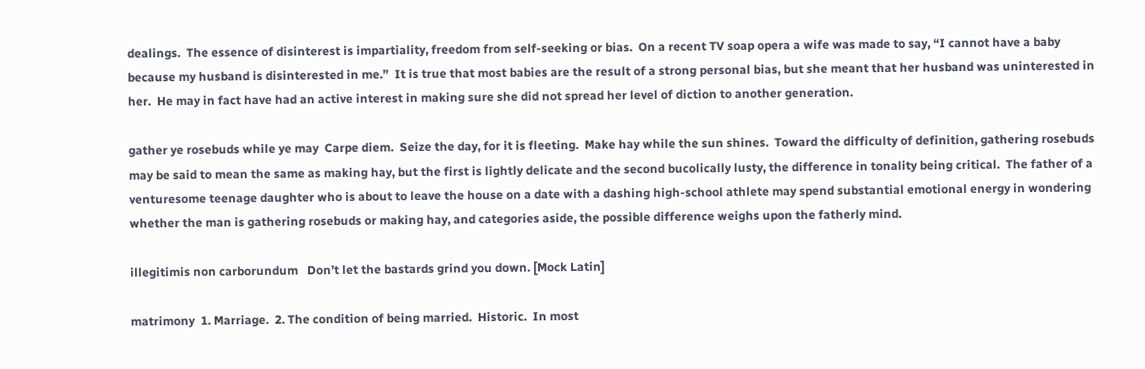dealings.  The essence of disinterest is impartiality, freedom from self-seeking or bias.  On a recent TV soap opera a wife was made to say, “I cannot have a baby because my husband is disinterested in me.”  It is true that most babies are the result of a strong personal bias, but she meant that her husband was uninterested in her.  He may in fact have had an active interest in making sure she did not spread her level of diction to another generation.

gather ye rosebuds while ye may  Carpe diem.  Seize the day, for it is fleeting.  Make hay while the sun shines.  Toward the difficulty of definition, gathering rosebuds may be said to mean the same as making hay, but the first is lightly delicate and the second bucolically lusty, the difference in tonality being critical.  The father of a venturesome teenage daughter who is about to leave the house on a date with a dashing high-school athlete may spend substantial emotional energy in wondering whether the man is gathering rosebuds or making hay, and categories aside, the possible difference weighs upon the fatherly mind.

illegitimis non carborundum   Don’t let the bastards grind you down. [Mock Latin]

matrimony  1. Marriage.  2. The condition of being married.  Historic.  In most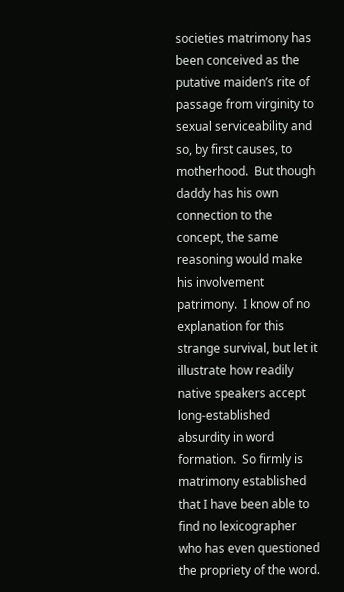societies matrimony has been conceived as the putative maiden’s rite of passage from virginity to sexual serviceability and so, by first causes, to motherhood.  But though daddy has his own connection to the concept, the same reasoning would make his involvement patrimony.  I know of no explanation for this strange survival, but let it illustrate how readily native speakers accept long-established absurdity in word formation.  So firmly is matrimony established that I have been able to find no lexicographer who has even questioned the propriety of the word.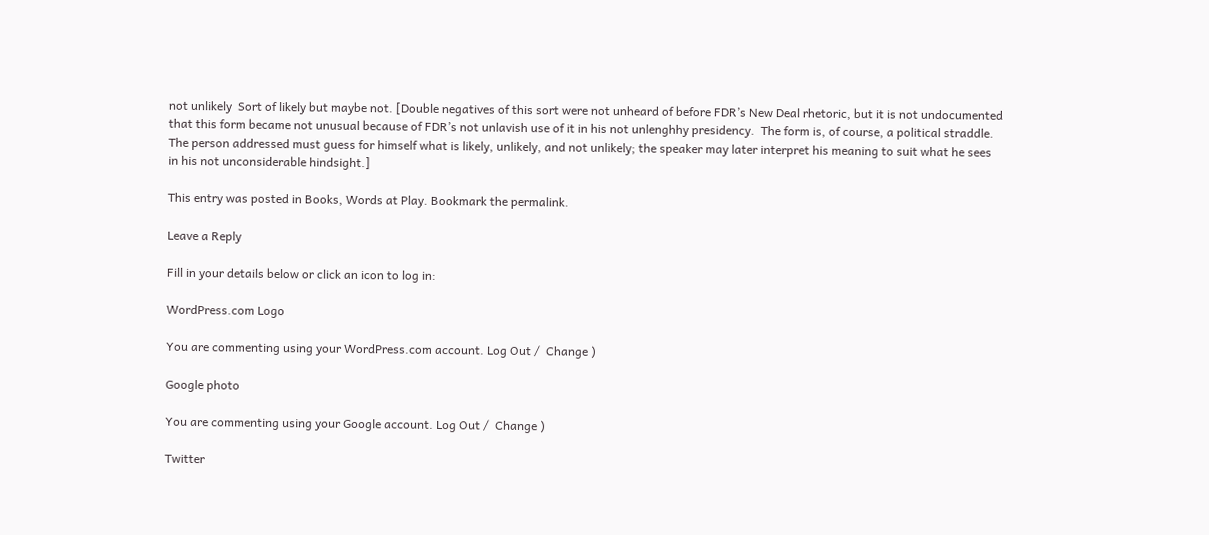not unlikely  Sort of likely but maybe not. [Double negatives of this sort were not unheard of before FDR’s New Deal rhetoric, but it is not undocumented that this form became not unusual because of FDR’s not unlavish use of it in his not unlenghhy presidency.  The form is, of course, a political straddle.  The person addressed must guess for himself what is likely, unlikely, and not unlikely; the speaker may later interpret his meaning to suit what he sees in his not unconsiderable hindsight.]

This entry was posted in Books, Words at Play. Bookmark the permalink.

Leave a Reply

Fill in your details below or click an icon to log in:

WordPress.com Logo

You are commenting using your WordPress.com account. Log Out /  Change )

Google photo

You are commenting using your Google account. Log Out /  Change )

Twitter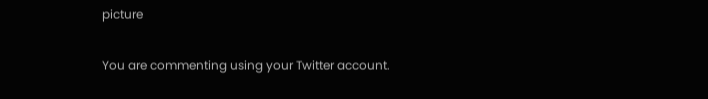picture

You are commenting using your Twitter account.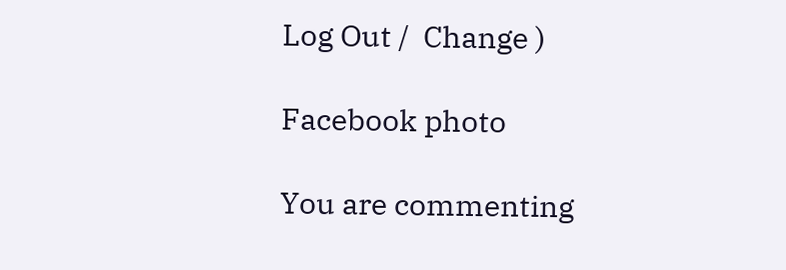Log Out /  Change )

Facebook photo

You are commenting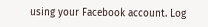using your Facebook account. Log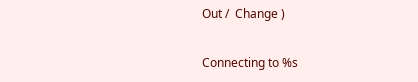Out /  Change )

Connecting to %s